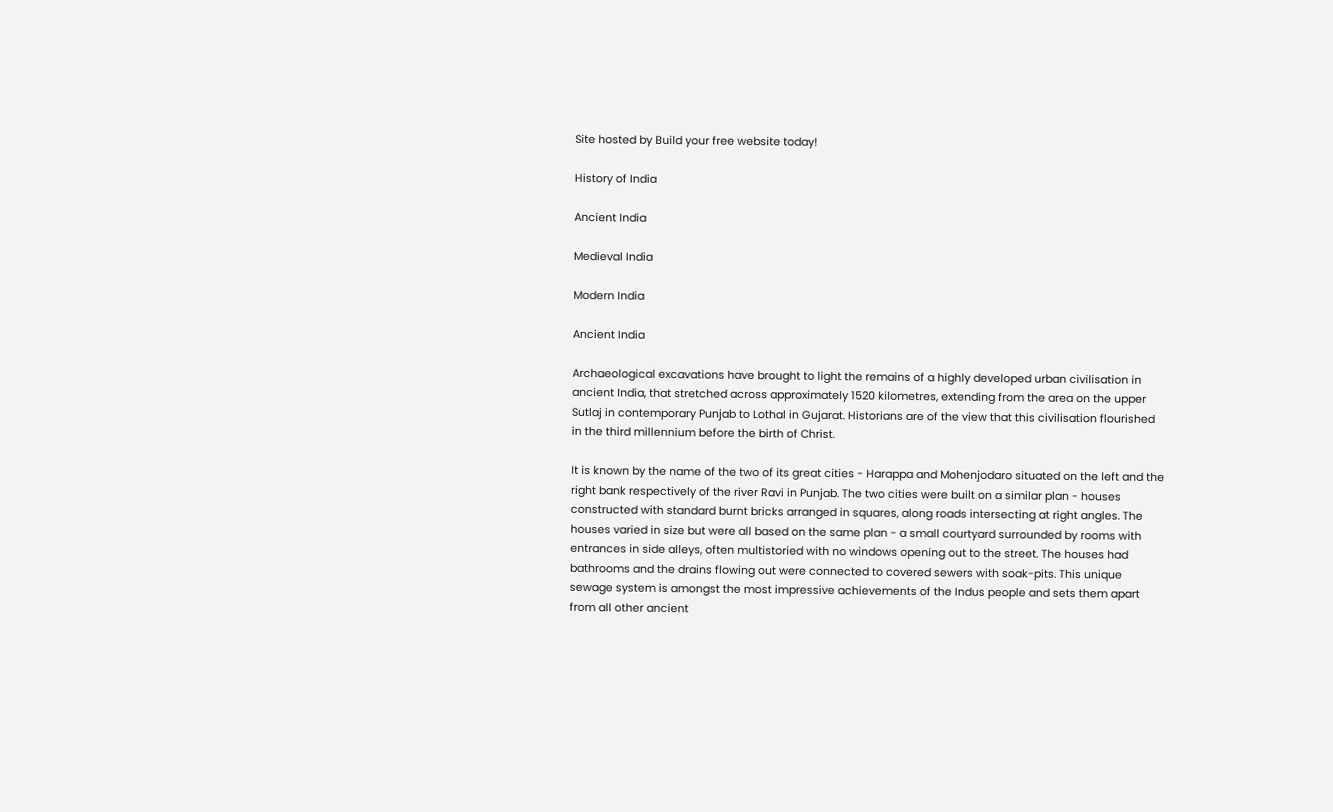Site hosted by Build your free website today!

History of India

Ancient India

Medieval India

Modern India

Ancient India

Archaeological excavations have brought to light the remains of a highly developed urban civilisation in ancient India, that stretched across approximately 1520 kilometres, extending from the area on the upper Sutlaj in contemporary Punjab to Lothal in Gujarat. Historians are of the view that this civilisation flourished in the third millennium before the birth of Christ.

It is known by the name of the two of its great cities - Harappa and Mohenjodaro situated on the left and the right bank respectively of the river Ravi in Punjab. The two cities were built on a similar plan - houses constructed with standard burnt bricks arranged in squares, along roads intersecting at right angles. The houses varied in size but were all based on the same plan - a small courtyard surrounded by rooms with entrances in side alleys, often multistoried with no windows opening out to the street. The houses had bathrooms and the drains flowing out were connected to covered sewers with soak-pits. This unique sewage system is amongst the most impressive achievements of the Indus people and sets them apart from all other ancient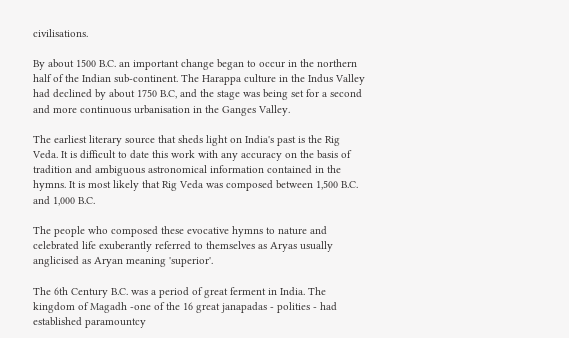civilisations.

By about 1500 B.C. an important change began to occur in the northern half of the Indian sub-continent. The Harappa culture in the Indus Valley had declined by about 1750 B.C, and the stage was being set for a second and more continuous urbanisation in the Ganges Valley.

The earliest literary source that sheds light on India's past is the Rig Veda. It is difficult to date this work with any accuracy on the basis of tradition and ambiguous astronomical information contained in the hymns. It is most likely that Rig Veda was composed between 1,500 B.C. and 1,000 B.C.

The people who composed these evocative hymns to nature and celebrated life exuberantly referred to themselves as Aryas usually anglicised as Aryan meaning 'superior'.

The 6th Century B.C. was a period of great ferment in India. The kingdom of Magadh -one of the 16 great janapadas - polities - had established paramountcy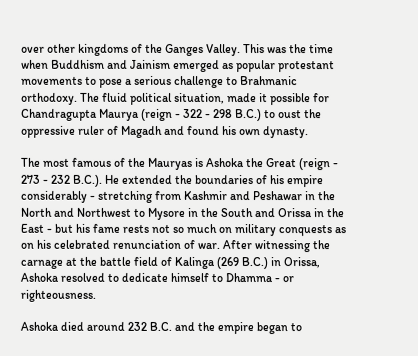over other kingdoms of the Ganges Valley. This was the time when Buddhism and Jainism emerged as popular protestant movements to pose a serious challenge to Brahmanic orthodoxy. The fluid political situation, made it possible for Chandragupta Maurya (reign - 322 - 298 B.C.) to oust the oppressive ruler of Magadh and found his own dynasty.

The most famous of the Mauryas is Ashoka the Great (reign - 273 - 232 B.C.). He extended the boundaries of his empire considerably - stretching from Kashmir and Peshawar in the North and Northwest to Mysore in the South and Orissa in the East - but his fame rests not so much on military conquests as on his celebrated renunciation of war. After witnessing the carnage at the battle field of Kalinga (269 B.C.) in Orissa, Ashoka resolved to dedicate himself to Dhamma - or righteousness.

Ashoka died around 232 B.C. and the empire began to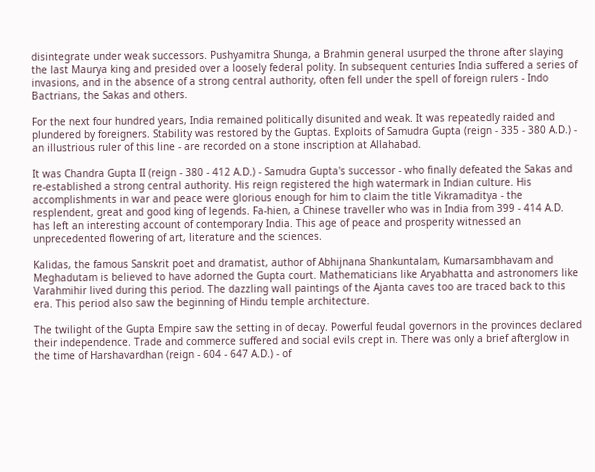disintegrate under weak successors. Pushyamitra Shunga, a Brahmin general usurped the throne after slaying the last Maurya king and presided over a loosely federal polity. In subsequent centuries India suffered a series of invasions, and in the absence of a strong central authority, often fell under the spell of foreign rulers - Indo Bactrians, the Sakas and others.

For the next four hundred years, India remained politically disunited and weak. It was repeatedly raided and plundered by foreigners. Stability was restored by the Guptas. Exploits of Samudra Gupta (reign - 335 - 380 A.D.) - an illustrious ruler of this line - are recorded on a stone inscription at Allahabad.

It was Chandra Gupta II (reign - 380 - 412 A.D.) - Samudra Gupta's successor - who finally defeated the Sakas and re-established a strong central authority. His reign registered the high watermark in Indian culture. His accomplishments in war and peace were glorious enough for him to claim the title Vikramaditya - the resplendent, great and good king of legends. Fa-hien, a Chinese traveller who was in India from 399 - 414 A.D. has left an interesting account of contemporary India. This age of peace and prosperity witnessed an unprecedented flowering of art, literature and the sciences.

Kalidas, the famous Sanskrit poet and dramatist, author of Abhijnana Shankuntalam, Kumarsambhavam and Meghadutam is believed to have adorned the Gupta court. Mathematicians like Aryabhatta and astronomers like Varahmihir lived during this period. The dazzling wall paintings of the Ajanta caves too are traced back to this era. This period also saw the beginning of Hindu temple architecture.

The twilight of the Gupta Empire saw the setting in of decay. Powerful feudal governors in the provinces declared their independence. Trade and commerce suffered and social evils crept in. There was only a brief afterglow in the time of Harshavardhan (reign - 604 - 647 A.D.) - of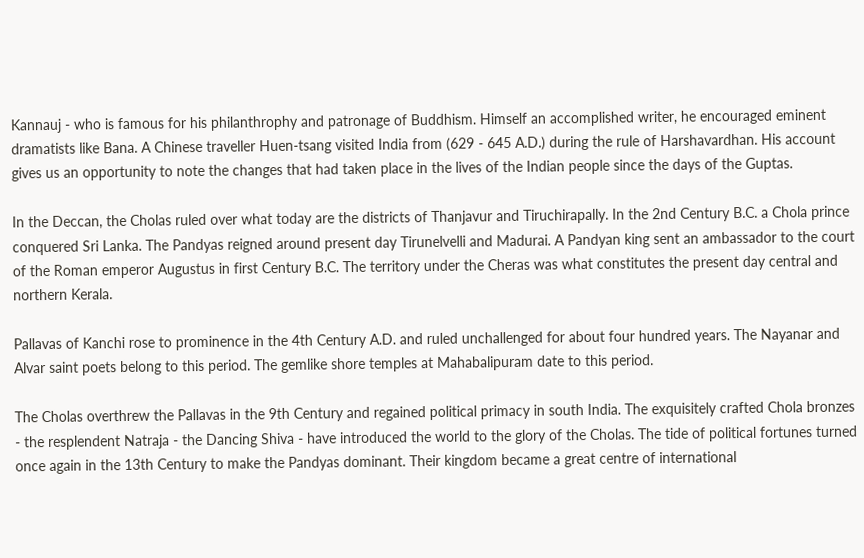Kannauj - who is famous for his philanthrophy and patronage of Buddhism. Himself an accomplished writer, he encouraged eminent dramatists like Bana. A Chinese traveller Huen-tsang visited India from (629 - 645 A.D.) during the rule of Harshavardhan. His account gives us an opportunity to note the changes that had taken place in the lives of the Indian people since the days of the Guptas.

In the Deccan, the Cholas ruled over what today are the districts of Thanjavur and Tiruchirapally. In the 2nd Century B.C. a Chola prince conquered Sri Lanka. The Pandyas reigned around present day Tirunelvelli and Madurai. A Pandyan king sent an ambassador to the court of the Roman emperor Augustus in first Century B.C. The territory under the Cheras was what constitutes the present day central and northern Kerala.

Pallavas of Kanchi rose to prominence in the 4th Century A.D. and ruled unchallenged for about four hundred years. The Nayanar and Alvar saint poets belong to this period. The gemlike shore temples at Mahabalipuram date to this period.

The Cholas overthrew the Pallavas in the 9th Century and regained political primacy in south India. The exquisitely crafted Chola bronzes - the resplendent Natraja - the Dancing Shiva - have introduced the world to the glory of the Cholas. The tide of political fortunes turned once again in the 13th Century to make the Pandyas dominant. Their kingdom became a great centre of international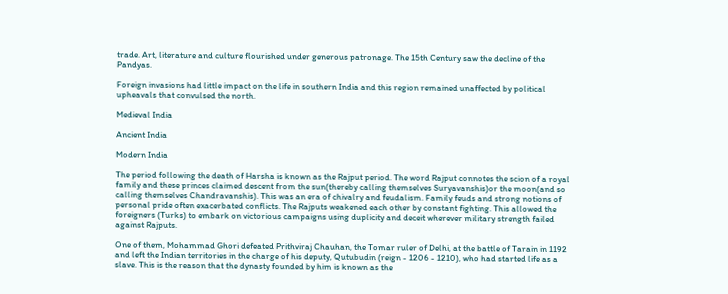trade. Art, literature and culture flourished under generous patronage. The 15th Century saw the decline of the Pandyas.

Foreign invasions had little impact on the life in southern India and this region remained unaffected by political upheavals that convulsed the north.

Medieval India

Ancient India

Modern India

The period following the death of Harsha is known as the Rajput period. The word Rajput connotes the scion of a royal family and these princes claimed descent from the sun(thereby calling themselves Suryavanshis)or the moon(and so calling themselves Chandravanshis). This was an era of chivalry and feudalism. Family feuds and strong notions of personal pride often exacerbated conflicts. The Rajputs weakened each other by constant fighting. This allowed the foreigners (Turks) to embark on victorious campaigns using duplicity and deceit wherever military strength failed against Rajputs.

One of them, Mohammad Ghori defeated Prithviraj Chauhan, the Tomar ruler of Delhi, at the battle of Tarain in 1192 and left the Indian territories in the charge of his deputy, Qutubudin (reign - 1206 - 1210), who had started life as a slave. This is the reason that the dynasty founded by him is known as the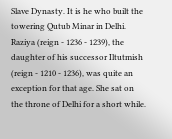Slave Dynasty. It is he who built the towering Qutub Minar in Delhi. Raziya (reign - 1236 - 1239), the daughter of his successor Iltutmish (reign - 1210 - 1236), was quite an exception for that age. She sat on the throne of Delhi for a short while.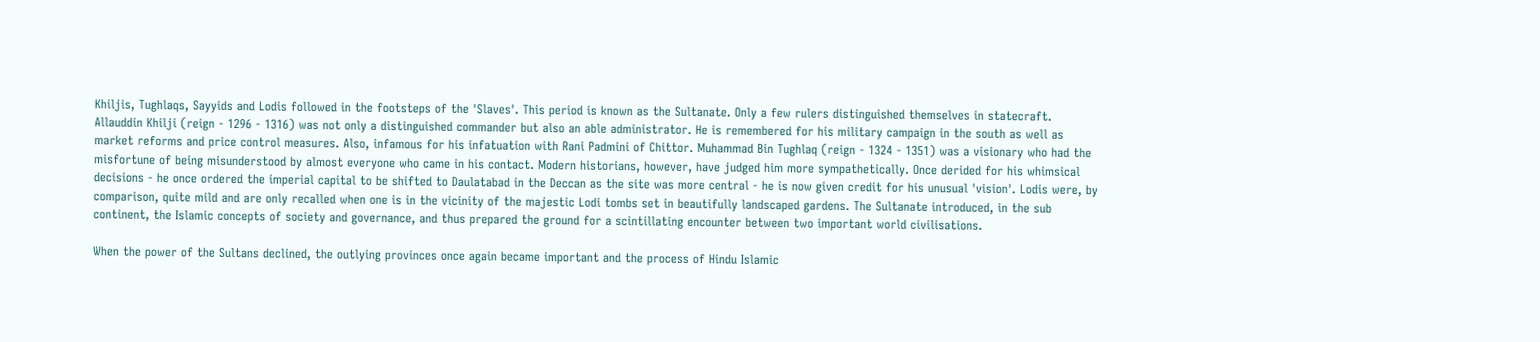Khiljis, Tughlaqs, Sayyids and Lodis followed in the footsteps of the 'Slaves'. This period is known as the Sultanate. Only a few rulers distinguished themselves in statecraft. Allauddin Khilji (reign - 1296 - 1316) was not only a distinguished commander but also an able administrator. He is remembered for his military campaign in the south as well as market reforms and price control measures. Also, infamous for his infatuation with Rani Padmini of Chittor. Muhammad Bin Tughlaq (reign - 1324 - 1351) was a visionary who had the misfortune of being misunderstood by almost everyone who came in his contact. Modern historians, however, have judged him more sympathetically. Once derided for his whimsical decisions - he once ordered the imperial capital to be shifted to Daulatabad in the Deccan as the site was more central - he is now given credit for his unusual 'vision'. Lodis were, by comparison, quite mild and are only recalled when one is in the vicinity of the majestic Lodi tombs set in beautifully landscaped gardens. The Sultanate introduced, in the sub continent, the Islamic concepts of society and governance, and thus prepared the ground for a scintillating encounter between two important world civilisations.

When the power of the Sultans declined, the outlying provinces once again became important and the process of Hindu Islamic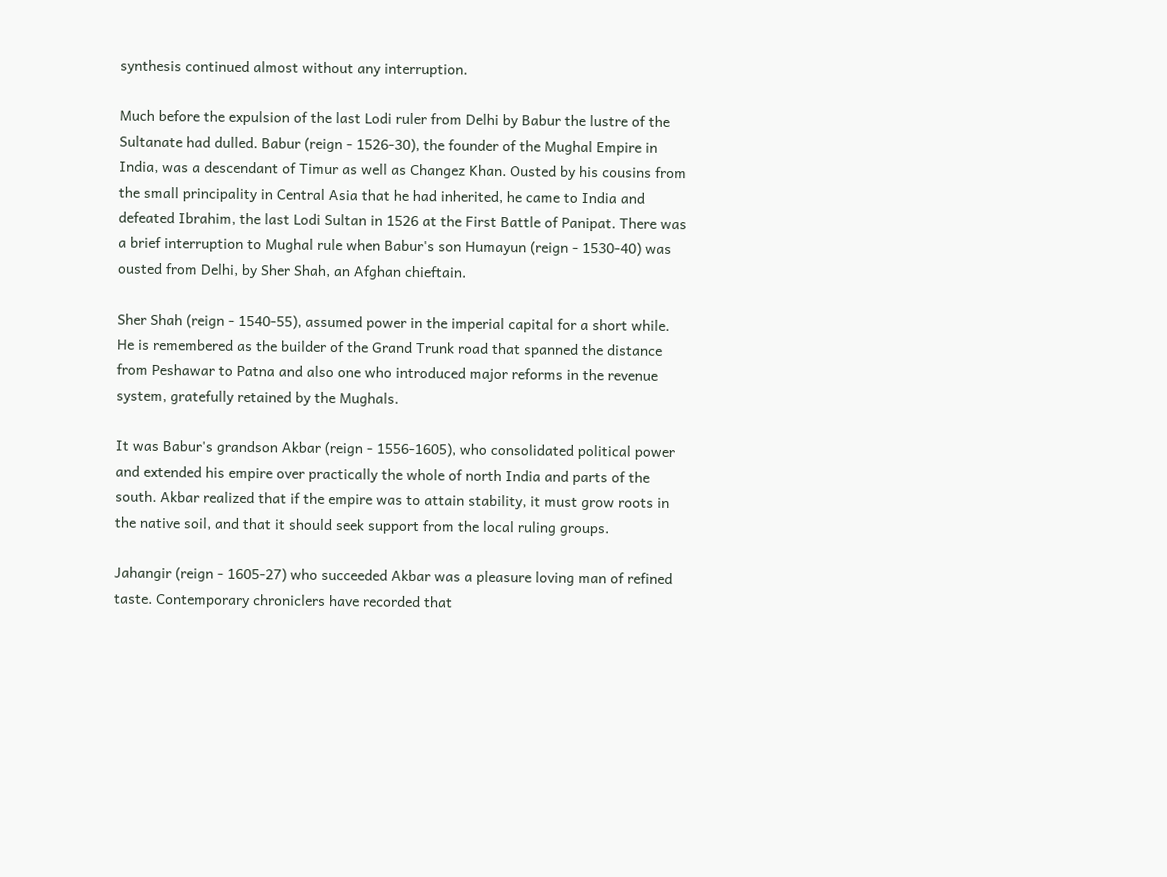synthesis continued almost without any interruption.

Much before the expulsion of the last Lodi ruler from Delhi by Babur the lustre of the Sultanate had dulled. Babur (reign - 1526-30), the founder of the Mughal Empire in India, was a descendant of Timur as well as Changez Khan. Ousted by his cousins from the small principality in Central Asia that he had inherited, he came to India and defeated Ibrahim, the last Lodi Sultan in 1526 at the First Battle of Panipat. There was a brief interruption to Mughal rule when Babur's son Humayun (reign - 1530-40) was ousted from Delhi, by Sher Shah, an Afghan chieftain.

Sher Shah (reign - 1540-55), assumed power in the imperial capital for a short while. He is remembered as the builder of the Grand Trunk road that spanned the distance from Peshawar to Patna and also one who introduced major reforms in the revenue system, gratefully retained by the Mughals.

It was Babur's grandson Akbar (reign - 1556-1605), who consolidated political power and extended his empire over practically the whole of north India and parts of the south. Akbar realized that if the empire was to attain stability, it must grow roots in the native soil, and that it should seek support from the local ruling groups.

Jahangir (reign - 1605-27) who succeeded Akbar was a pleasure loving man of refined taste. Contemporary chroniclers have recorded that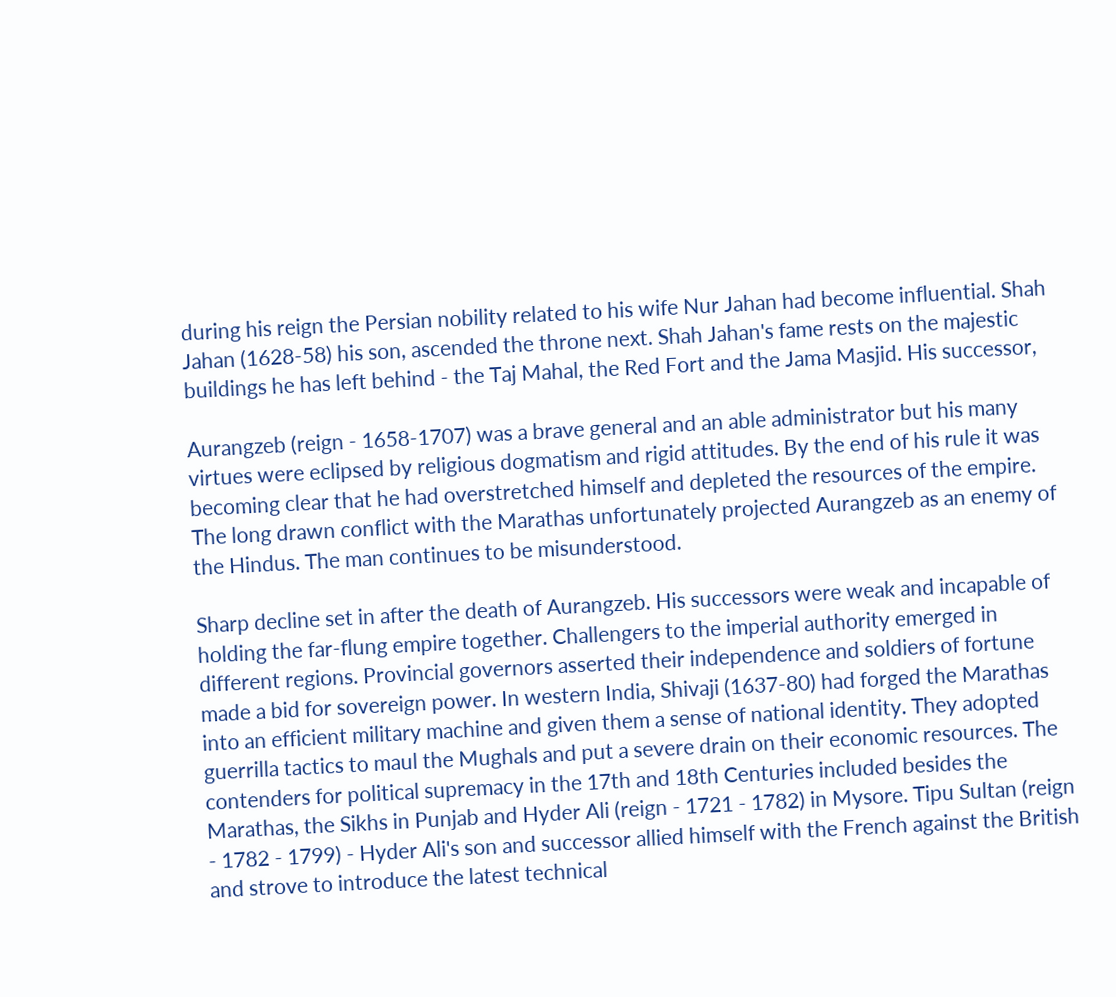during his reign the Persian nobility related to his wife Nur Jahan had become influential. Shah Jahan (1628-58) his son, ascended the throne next. Shah Jahan's fame rests on the majestic buildings he has left behind - the Taj Mahal, the Red Fort and the Jama Masjid. His successor,

Aurangzeb (reign - 1658-1707) was a brave general and an able administrator but his many virtues were eclipsed by religious dogmatism and rigid attitudes. By the end of his rule it was becoming clear that he had overstretched himself and depleted the resources of the empire. The long drawn conflict with the Marathas unfortunately projected Aurangzeb as an enemy of the Hindus. The man continues to be misunderstood.

Sharp decline set in after the death of Aurangzeb. His successors were weak and incapable of holding the far-flung empire together. Challengers to the imperial authority emerged in different regions. Provincial governors asserted their independence and soldiers of fortune made a bid for sovereign power. In western India, Shivaji (1637-80) had forged the Marathas into an efficient military machine and given them a sense of national identity. They adopted guerrilla tactics to maul the Mughals and put a severe drain on their economic resources. The contenders for political supremacy in the 17th and 18th Centuries included besides the Marathas, the Sikhs in Punjab and Hyder Ali (reign - 1721 - 1782) in Mysore. Tipu Sultan (reign - 1782 - 1799) - Hyder Ali's son and successor allied himself with the French against the British and strove to introduce the latest technical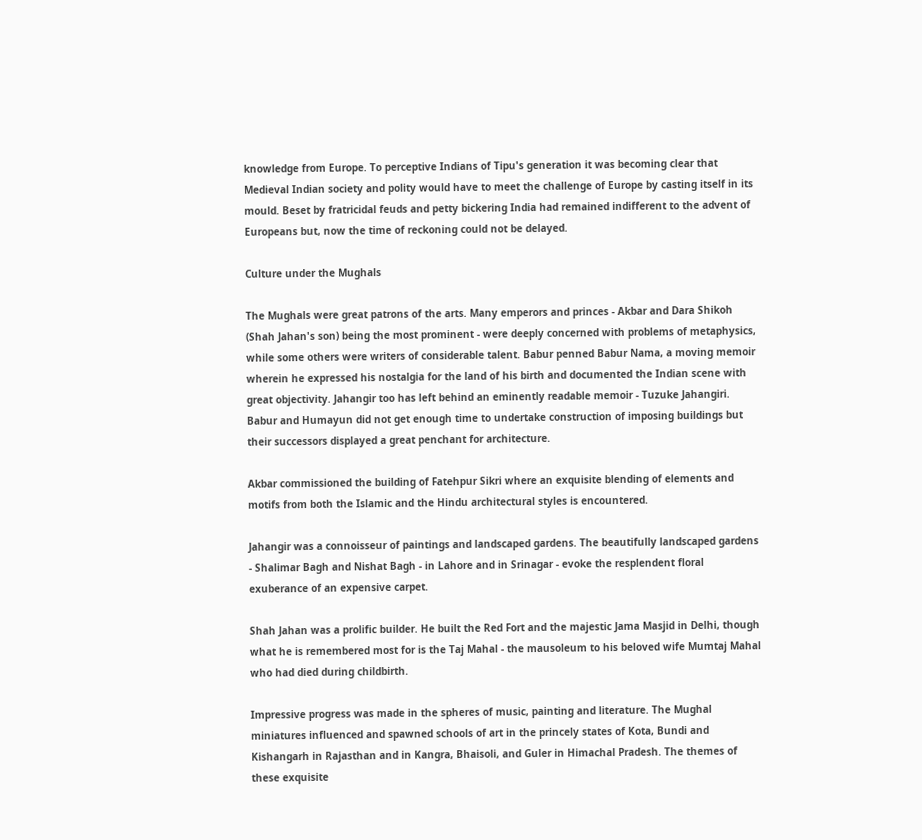knowledge from Europe. To perceptive Indians of Tipu's generation it was becoming clear that Medieval Indian society and polity would have to meet the challenge of Europe by casting itself in its mould. Beset by fratricidal feuds and petty bickering India had remained indifferent to the advent of Europeans but, now the time of reckoning could not be delayed.

Culture under the Mughals

The Mughals were great patrons of the arts. Many emperors and princes - Akbar and Dara Shikoh (Shah Jahan's son) being the most prominent - were deeply concerned with problems of metaphysics, while some others were writers of considerable talent. Babur penned Babur Nama, a moving memoir wherein he expressed his nostalgia for the land of his birth and documented the Indian scene with great objectivity. Jahangir too has left behind an eminently readable memoir - Tuzuke Jahangiri. Babur and Humayun did not get enough time to undertake construction of imposing buildings but their successors displayed a great penchant for architecture.

Akbar commissioned the building of Fatehpur Sikri where an exquisite blending of elements and motifs from both the Islamic and the Hindu architectural styles is encountered.

Jahangir was a connoisseur of paintings and landscaped gardens. The beautifully landscaped gardens - Shalimar Bagh and Nishat Bagh - in Lahore and in Srinagar - evoke the resplendent floral exuberance of an expensive carpet.

Shah Jahan was a prolific builder. He built the Red Fort and the majestic Jama Masjid in Delhi, though what he is remembered most for is the Taj Mahal - the mausoleum to his beloved wife Mumtaj Mahal who had died during childbirth.

Impressive progress was made in the spheres of music, painting and literature. The Mughal miniatures influenced and spawned schools of art in the princely states of Kota, Bundi and Kishangarh in Rajasthan and in Kangra, Bhaisoli, and Guler in Himachal Pradesh. The themes of these exquisite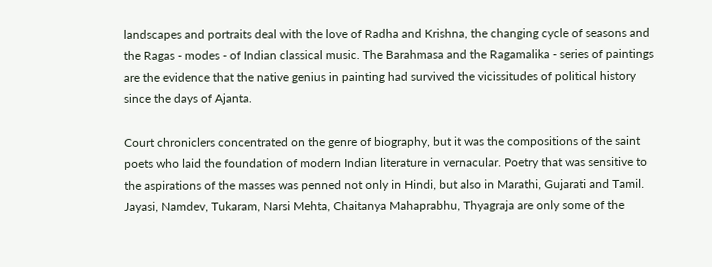landscapes and portraits deal with the love of Radha and Krishna, the changing cycle of seasons and the Ragas - modes - of Indian classical music. The Barahmasa and the Ragamalika - series of paintings are the evidence that the native genius in painting had survived the vicissitudes of political history since the days of Ajanta.

Court chroniclers concentrated on the genre of biography, but it was the compositions of the saint poets who laid the foundation of modern Indian literature in vernacular. Poetry that was sensitive to the aspirations of the masses was penned not only in Hindi, but also in Marathi, Gujarati and Tamil. Jayasi, Namdev, Tukaram, Narsi Mehta, Chaitanya Mahaprabhu, Thyagraja are only some of the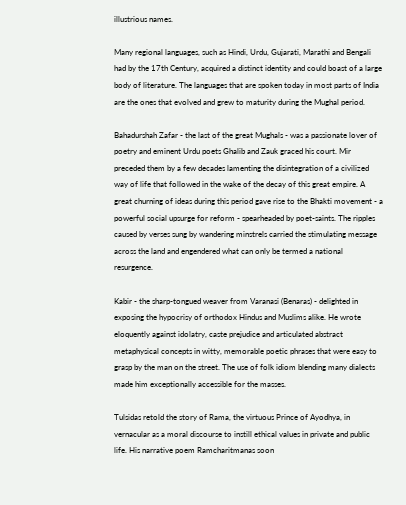illustrious names.

Many regional languages, such as Hindi, Urdu, Gujarati, Marathi and Bengali had by the 17th Century, acquired a distinct identity and could boast of a large body of literature. The languages that are spoken today in most parts of India are the ones that evolved and grew to maturity during the Mughal period.

Bahadurshah Zafar - the last of the great Mughals - was a passionate lover of poetry and eminent Urdu poets Ghalib and Zauk graced his court. Mir preceded them by a few decades lamenting the disintegration of a civilized way of life that followed in the wake of the decay of this great empire. A great churning of ideas during this period gave rise to the Bhakti movement - a powerful social upsurge for reform - spearheaded by poet-saints. The ripples caused by verses sung by wandering minstrels carried the stimulating message across the land and engendered what can only be termed a national resurgence.

Kabir - the sharp-tongued weaver from Varanasi (Benaras) - delighted in exposing the hypocrisy of orthodox Hindus and Muslims alike. He wrote eloquently against idolatry, caste prejudice and articulated abstract metaphysical concepts in witty, memorable poetic phrases that were easy to grasp by the man on the street. The use of folk idiom blending many dialects made him exceptionally accessible for the masses.

Tulsidas retold the story of Rama, the virtuous Prince of Ayodhya, in vernacular as a moral discourse to instill ethical values in private and public life. His narrative poem Ramcharitmanas soon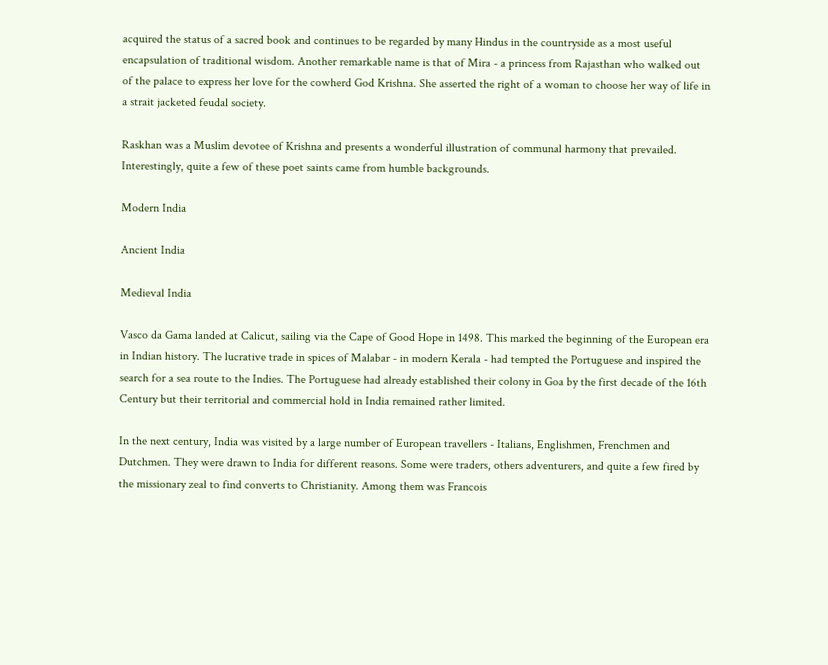acquired the status of a sacred book and continues to be regarded by many Hindus in the countryside as a most useful encapsulation of traditional wisdom. Another remarkable name is that of Mira - a princess from Rajasthan who walked out of the palace to express her love for the cowherd God Krishna. She asserted the right of a woman to choose her way of life in a strait jacketed feudal society.

Raskhan was a Muslim devotee of Krishna and presents a wonderful illustration of communal harmony that prevailed. Interestingly, quite a few of these poet saints came from humble backgrounds.

Modern India

Ancient India

Medieval India

Vasco da Gama landed at Calicut, sailing via the Cape of Good Hope in 1498. This marked the beginning of the European era in Indian history. The lucrative trade in spices of Malabar - in modern Kerala - had tempted the Portuguese and inspired the search for a sea route to the Indies. The Portuguese had already established their colony in Goa by the first decade of the 16th Century but their territorial and commercial hold in India remained rather limited.

In the next century, India was visited by a large number of European travellers - Italians, Englishmen, Frenchmen and Dutchmen. They were drawn to India for different reasons. Some were traders, others adventurers, and quite a few fired by the missionary zeal to find converts to Christianity. Among them was Francois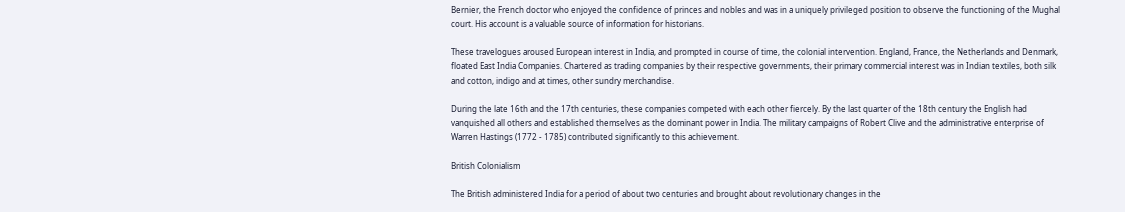Bernier, the French doctor who enjoyed the confidence of princes and nobles and was in a uniquely privileged position to observe the functioning of the Mughal court. His account is a valuable source of information for historians.

These travelogues aroused European interest in India, and prompted in course of time, the colonial intervention. England, France, the Netherlands and Denmark, floated East India Companies. Chartered as trading companies by their respective governments, their primary commercial interest was in Indian textiles, both silk and cotton, indigo and at times, other sundry merchandise.

During the late 16th and the 17th centuries, these companies competed with each other fiercely. By the last quarter of the 18th century the English had vanquished all others and established themselves as the dominant power in India. The military campaigns of Robert Clive and the administrative enterprise of Warren Hastings (1772 - 1785) contributed significantly to this achievement.

British Colonialism

The British administered India for a period of about two centuries and brought about revolutionary changes in the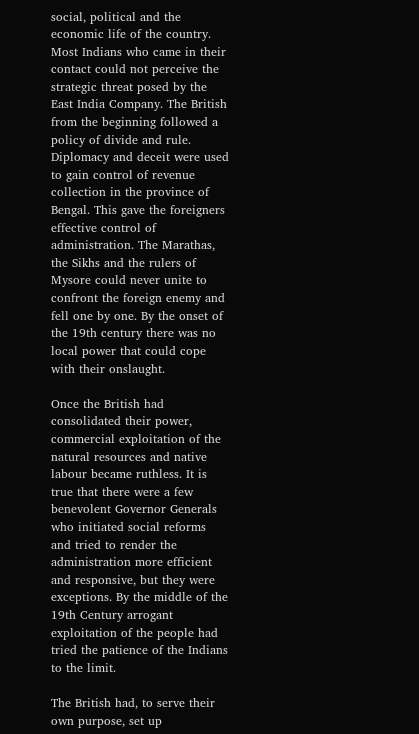social, political and the economic life of the country. Most Indians who came in their contact could not perceive the strategic threat posed by the East India Company. The British from the beginning followed a policy of divide and rule. Diplomacy and deceit were used to gain control of revenue collection in the province of Bengal. This gave the foreigners effective control of administration. The Marathas, the Sikhs and the rulers of Mysore could never unite to confront the foreign enemy and fell one by one. By the onset of the 19th century there was no local power that could cope with their onslaught.

Once the British had consolidated their power, commercial exploitation of the natural resources and native labour became ruthless. It is true that there were a few benevolent Governor Generals who initiated social reforms and tried to render the administration more efficient and responsive, but they were exceptions. By the middle of the 19th Century arrogant exploitation of the people had tried the patience of the Indians to the limit.

The British had, to serve their own purpose, set up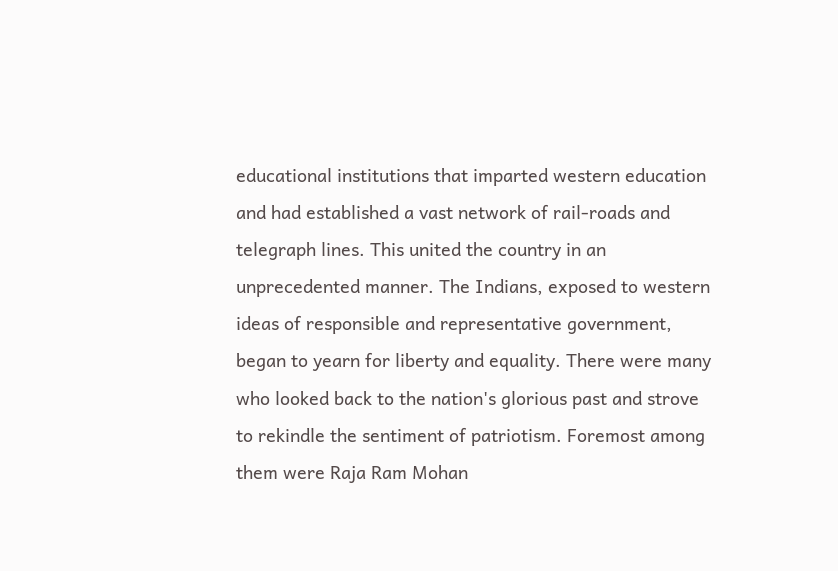educational institutions that imparted western education and had established a vast network of rail-roads and telegraph lines. This united the country in an unprecedented manner. The Indians, exposed to western ideas of responsible and representative government, began to yearn for liberty and equality. There were many who looked back to the nation's glorious past and strove to rekindle the sentiment of patriotism. Foremost among them were Raja Ram Mohan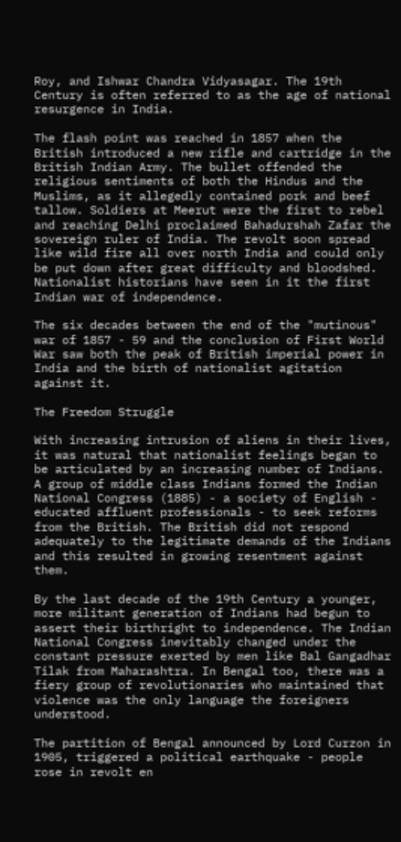Roy, and Ishwar Chandra Vidyasagar. The 19th Century is often referred to as the age of national resurgence in India.

The flash point was reached in 1857 when the British introduced a new rifle and cartridge in the British Indian Army. The bullet offended the religious sentiments of both the Hindus and the Muslims, as it allegedly contained pork and beef tallow. Soldiers at Meerut were the first to rebel and reaching Delhi proclaimed Bahadurshah Zafar the sovereign ruler of India. The revolt soon spread like wild fire all over north India and could only be put down after great difficulty and bloodshed. Nationalist historians have seen in it the first Indian war of independence.

The six decades between the end of the "mutinous" war of 1857 - 59 and the conclusion of First World War saw both the peak of British imperial power in India and the birth of nationalist agitation against it.

The Freedom Struggle

With increasing intrusion of aliens in their lives, it was natural that nationalist feelings began to be articulated by an increasing number of Indians. A group of middle class Indians formed the Indian National Congress (1885) - a society of English - educated affluent professionals - to seek reforms from the British. The British did not respond adequately to the legitimate demands of the Indians and this resulted in growing resentment against them.

By the last decade of the 19th Century a younger, more militant generation of Indians had begun to assert their birthright to independence. The Indian National Congress inevitably changed under the constant pressure exerted by men like Bal Gangadhar Tilak from Maharashtra. In Bengal too, there was a fiery group of revolutionaries who maintained that violence was the only language the foreigners understood.

The partition of Bengal announced by Lord Curzon in 1905, triggered a political earthquake - people rose in revolt en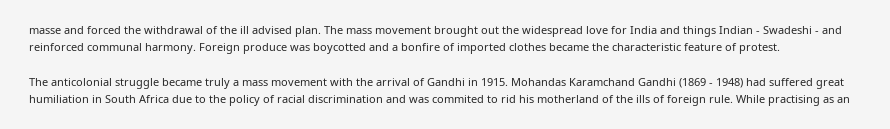masse and forced the withdrawal of the ill advised plan. The mass movement brought out the widespread love for India and things Indian - Swadeshi - and reinforced communal harmony. Foreign produce was boycotted and a bonfire of imported clothes became the characteristic feature of protest.

The anticolonial struggle became truly a mass movement with the arrival of Gandhi in 1915. Mohandas Karamchand Gandhi (1869 - 1948) had suffered great humiliation in South Africa due to the policy of racial discrimination and was commited to rid his motherland of the ills of foreign rule. While practising as an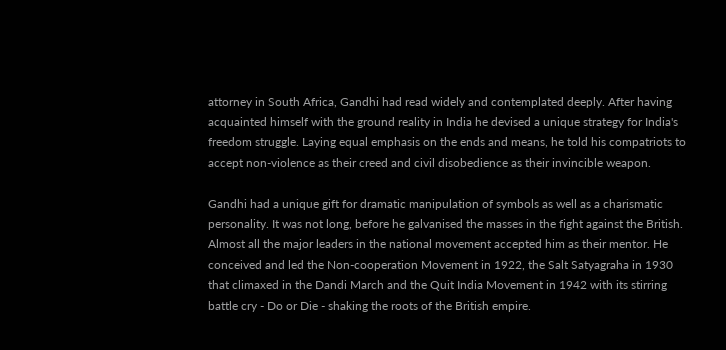attorney in South Africa, Gandhi had read widely and contemplated deeply. After having acquainted himself with the ground reality in India he devised a unique strategy for India's freedom struggle. Laying equal emphasis on the ends and means, he told his compatriots to accept non-violence as their creed and civil disobedience as their invincible weapon.

Gandhi had a unique gift for dramatic manipulation of symbols as well as a charismatic personality. It was not long, before he galvanised the masses in the fight against the British. Almost all the major leaders in the national movement accepted him as their mentor. He conceived and led the Non-cooperation Movement in 1922, the Salt Satyagraha in 1930 that climaxed in the Dandi March and the Quit India Movement in 1942 with its stirring battle cry - Do or Die - shaking the roots of the British empire.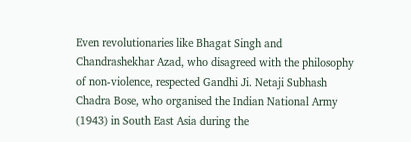Even revolutionaries like Bhagat Singh and Chandrashekhar Azad, who disagreed with the philosophy of non-violence, respected Gandhi Ji. Netaji Subhash Chadra Bose, who organised the Indian National Army (1943) in South East Asia during the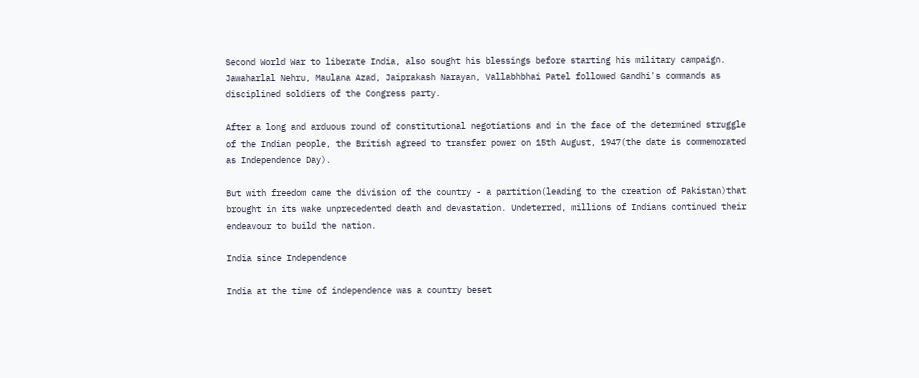Second World War to liberate India, also sought his blessings before starting his military campaign. Jawaharlal Nehru, Maulana Azad, Jaiprakash Narayan, Vallabhbhai Patel followed Gandhi's commands as disciplined soldiers of the Congress party.

After a long and arduous round of constitutional negotiations and in the face of the determined struggle of the Indian people, the British agreed to transfer power on 15th August, 1947(the date is commemorated as Independence Day).

But with freedom came the division of the country - a partition(leading to the creation of Pakistan)that brought in its wake unprecedented death and devastation. Undeterred, millions of Indians continued their endeavour to build the nation.

India since Independence

India at the time of independence was a country beset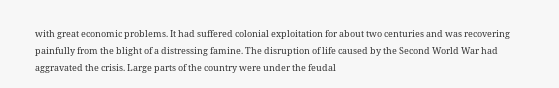with great economic problems. It had suffered colonial exploitation for about two centuries and was recovering painfully from the blight of a distressing famine. The disruption of life caused by the Second World War had aggravated the crisis. Large parts of the country were under the feudal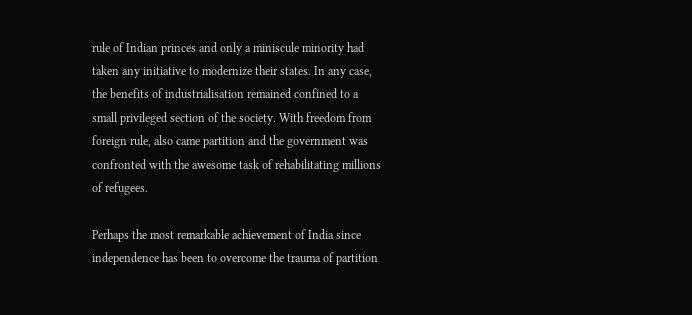rule of Indian princes and only a miniscule minority had taken any initiative to modernize their states. In any case, the benefits of industrialisation remained confined to a small privileged section of the society. With freedom from foreign rule, also came partition and the government was confronted with the awesome task of rehabilitating millions of refugees.

Perhaps the most remarkable achievement of India since independence has been to overcome the trauma of partition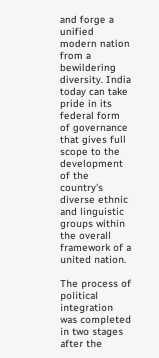and forge a unified modern nation from a bewildering diversity. India today can take pride in its federal form of governance that gives full scope to the development of the country's diverse ethnic and linguistic groups within the overall framework of a united nation.

The process of political integration was completed in two stages after the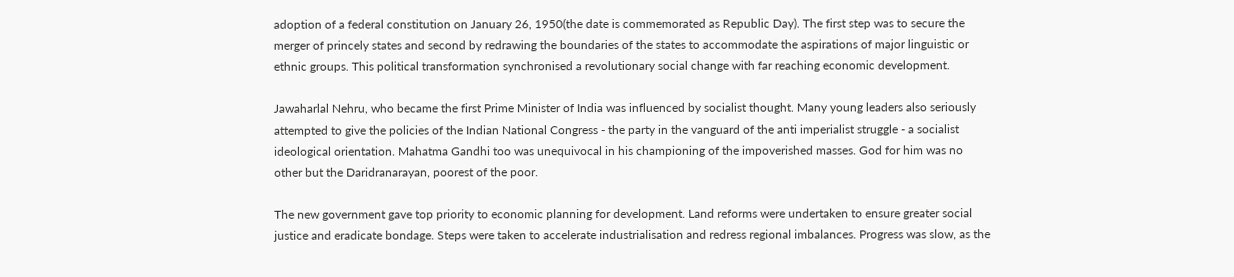adoption of a federal constitution on January 26, 1950(the date is commemorated as Republic Day). The first step was to secure the merger of princely states and second by redrawing the boundaries of the states to accommodate the aspirations of major linguistic or ethnic groups. This political transformation synchronised a revolutionary social change with far reaching economic development.

Jawaharlal Nehru, who became the first Prime Minister of India was influenced by socialist thought. Many young leaders also seriously attempted to give the policies of the Indian National Congress - the party in the vanguard of the anti imperialist struggle - a socialist ideological orientation. Mahatma Gandhi too was unequivocal in his championing of the impoverished masses. God for him was no other but the Daridranarayan, poorest of the poor.

The new government gave top priority to economic planning for development. Land reforms were undertaken to ensure greater social justice and eradicate bondage. Steps were taken to accelerate industrialisation and redress regional imbalances. Progress was slow, as the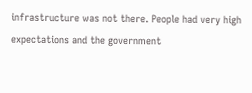infrastructure was not there. People had very high expectations and the government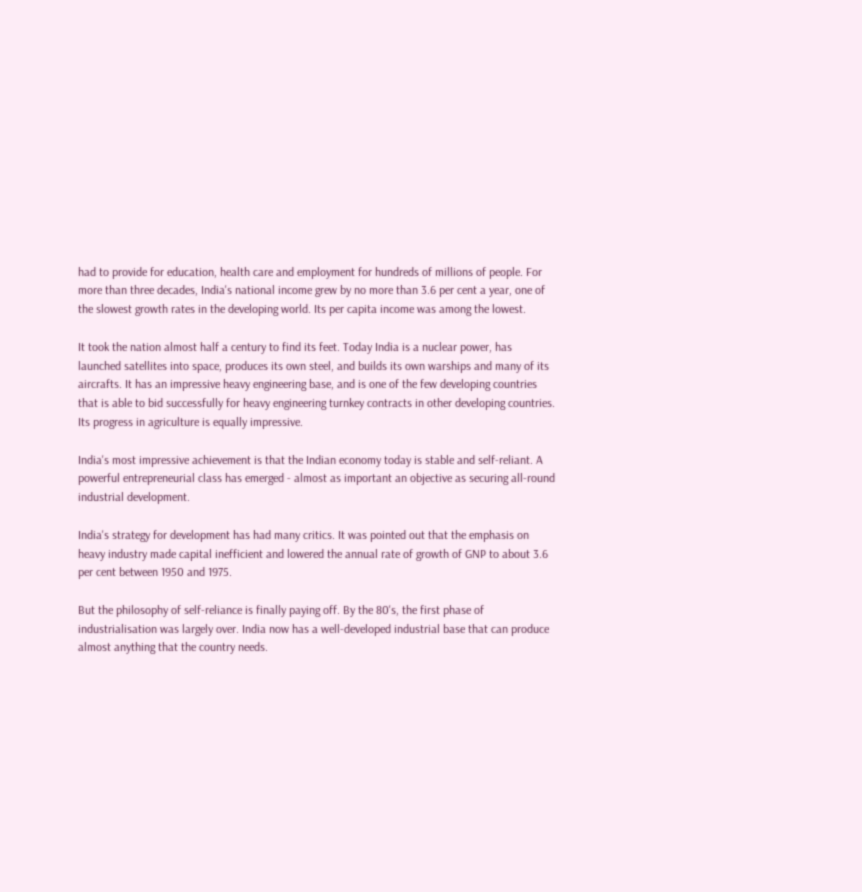had to provide for education, health care and employment for hundreds of millions of people. For more than three decades, India's national income grew by no more than 3.6 per cent a year, one of the slowest growth rates in the developing world. Its per capita income was among the lowest.

It took the nation almost half a century to find its feet. Today India is a nuclear power, has launched satellites into space, produces its own steel, and builds its own warships and many of its aircrafts. It has an impressive heavy engineering base, and is one of the few developing countries that is able to bid successfully for heavy engineering turnkey contracts in other developing countries. Its progress in agriculture is equally impressive.

India's most impressive achievement is that the Indian economy today is stable and self-reliant. A powerful entrepreneurial class has emerged - almost as important an objective as securing all-round industrial development.

India's strategy for development has had many critics. It was pointed out that the emphasis on heavy industry made capital inefficient and lowered the annual rate of growth of GNP to about 3.6 per cent between 1950 and 1975.

But the philosophy of self-reliance is finally paying off. By the 80's, the first phase of industrialisation was largely over. India now has a well-developed industrial base that can produce almost anything that the country needs.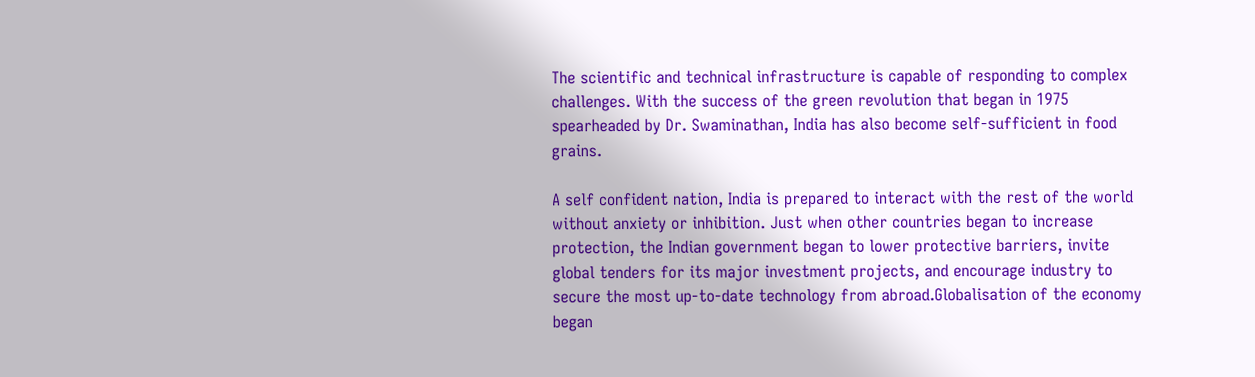The scientific and technical infrastructure is capable of responding to complex challenges. With the success of the green revolution that began in 1975 spearheaded by Dr. Swaminathan, India has also become self-sufficient in food grains.

A self confident nation, India is prepared to interact with the rest of the world without anxiety or inhibition. Just when other countries began to increase protection, the Indian government began to lower protective barriers, invite global tenders for its major investment projects, and encourage industry to secure the most up-to-date technology from abroad.Globalisation of the economy began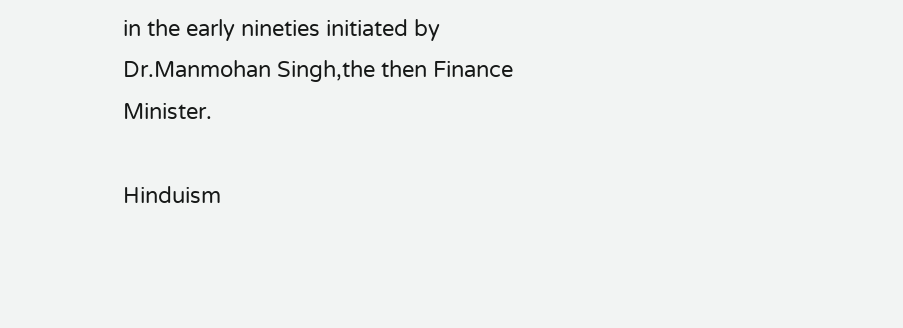in the early nineties initiated by Dr.Manmohan Singh,the then Finance Minister.

Hinduism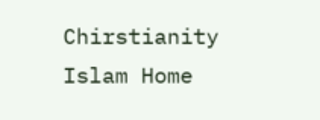Chirstianity Islam Home